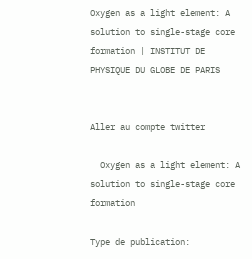Oxygen as a light element: A solution to single-stage core formation | INSTITUT DE PHYSIQUE DU GLOBE DE PARIS


Aller au compte twitter

  Oxygen as a light element: A solution to single-stage core formation

Type de publication: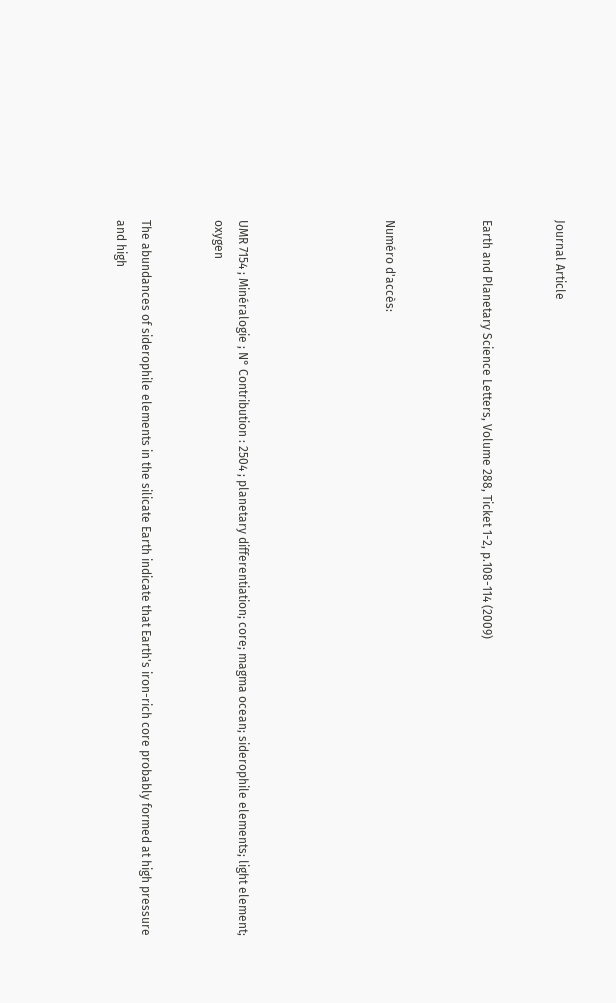Journal Article


Earth and Planetary Science Letters, Volume 288, Ticket 1-2, p.108-114 (2009)



Numéro d'accès:





UMR 7154 ; Minéralogie ; N° Contribution : 2504 ; planetary differentiation; core; magma ocean; siderophile elements; light element; oxygen


The abundances of siderophile elements in the silicate Earth indicate that Earth's iron-rich core probably formed at high pressure and high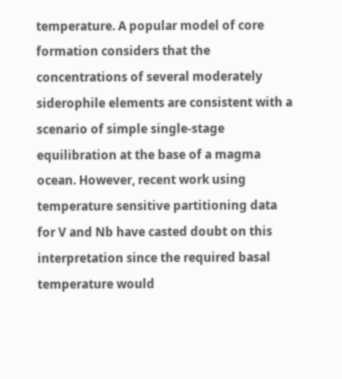temperature. A popular model of core formation considers that the concentrations of several moderately siderophile elements are consistent with a scenario of simple single-stage equilibration at the base of a magma ocean. However, recent work using temperature sensitive partitioning data for V and Nb have casted doubt on this interpretation since the required basal temperature would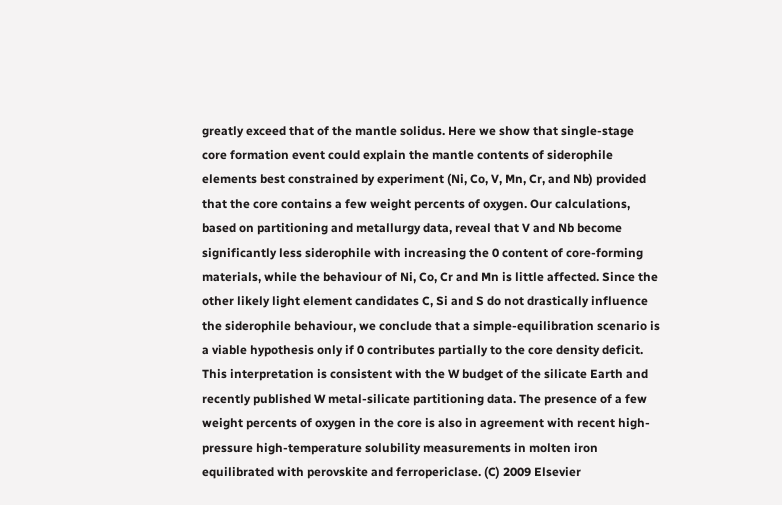greatly exceed that of the mantle solidus. Here we show that single-stage core formation event could explain the mantle contents of siderophile elements best constrained by experiment (Ni, Co, V, Mn, Cr, and Nb) provided that the core contains a few weight percents of oxygen. Our calculations, based on partitioning and metallurgy data, reveal that V and Nb become significantly less siderophile with increasing the 0 content of core-forming materials, while the behaviour of Ni, Co, Cr and Mn is little affected. Since the other likely light element candidates C, Si and S do not drastically influence the siderophile behaviour, we conclude that a simple-equilibration scenario is a viable hypothesis only if 0 contributes partially to the core density deficit. This interpretation is consistent with the W budget of the silicate Earth and recently published W metal-silicate partitioning data. The presence of a few weight percents of oxygen in the core is also in agreement with recent high-pressure high-temperature solubility measurements in molten iron equilibrated with perovskite and ferropericlase. (C) 2009 Elsevier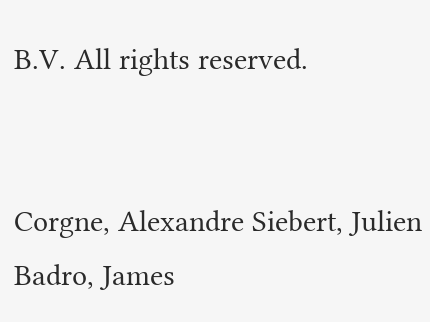B.V. All rights reserved.


Corgne, Alexandre Siebert, Julien Badro, James